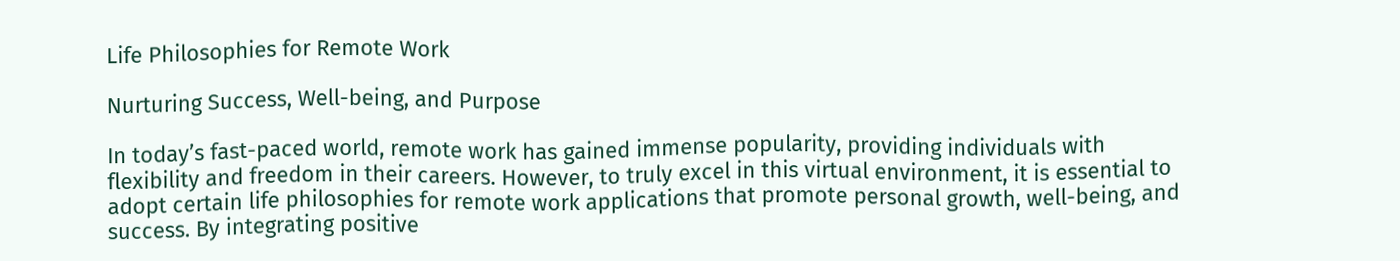Life Philosophies for Remote Work

Nurturing Success, Well-being, and Purpose

In today’s fast-paced world, remote work has gained immense popularity, providing individuals with flexibility and freedom in their careers. However, to truly excel in this virtual environment, it is essential to adopt certain life philosophies for remote work applications that promote personal growth, well-being, and success. By integrating positive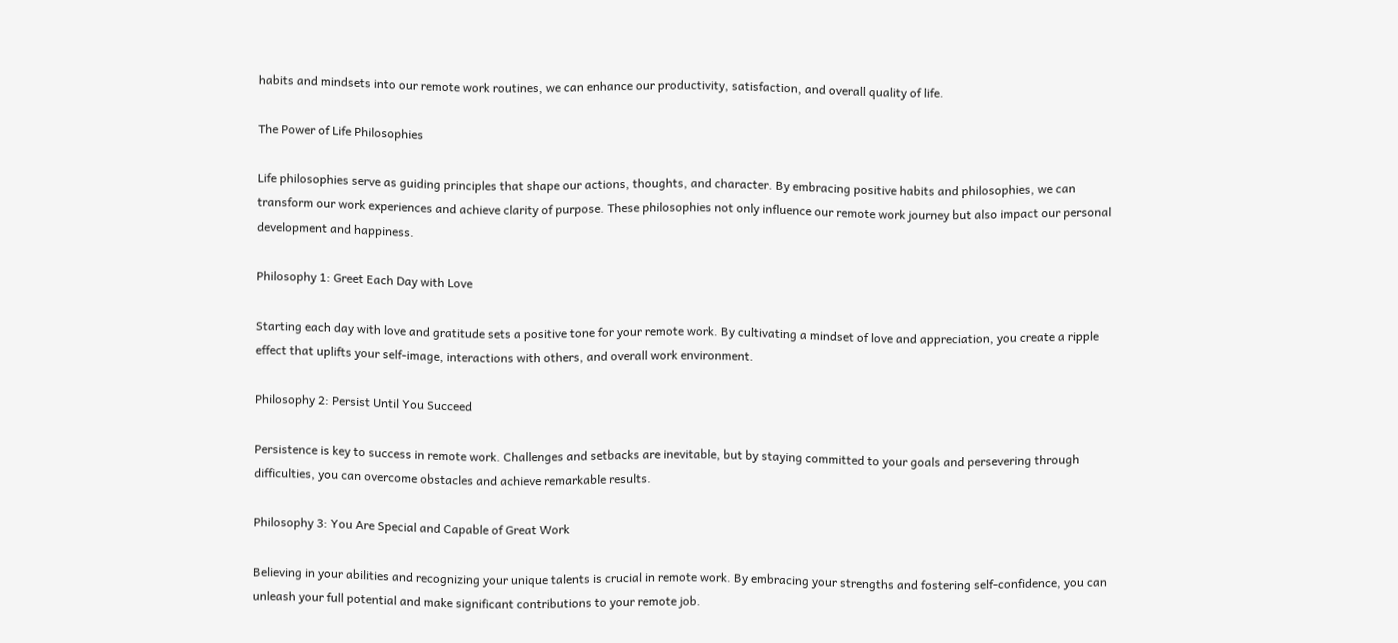habits and mindsets into our remote work routines, we can enhance our productivity, satisfaction, and overall quality of life.

The Power of Life Philosophies

Life philosophies serve as guiding principles that shape our actions, thoughts, and character. By embracing positive habits and philosophies, we can transform our work experiences and achieve clarity of purpose. These philosophies not only influence our remote work journey but also impact our personal development and happiness.

Philosophy 1: Greet Each Day with Love

Starting each day with love and gratitude sets a positive tone for your remote work. By cultivating a mindset of love and appreciation, you create a ripple effect that uplifts your self-image, interactions with others, and overall work environment.

Philosophy 2: Persist Until You Succeed

Persistence is key to success in remote work. Challenges and setbacks are inevitable, but by staying committed to your goals and persevering through difficulties, you can overcome obstacles and achieve remarkable results.

Philosophy 3: You Are Special and Capable of Great Work

Believing in your abilities and recognizing your unique talents is crucial in remote work. By embracing your strengths and fostering self-confidence, you can unleash your full potential and make significant contributions to your remote job.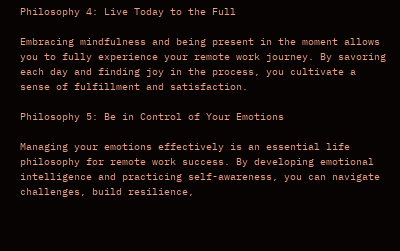Philosophy 4: Live Today to the Full

Embracing mindfulness and being present in the moment allows you to fully experience your remote work journey. By savoring each day and finding joy in the process, you cultivate a sense of fulfillment and satisfaction.

Philosophy 5: Be in Control of Your Emotions

Managing your emotions effectively is an essential life philosophy for remote work success. By developing emotional intelligence and practicing self-awareness, you can navigate challenges, build resilience,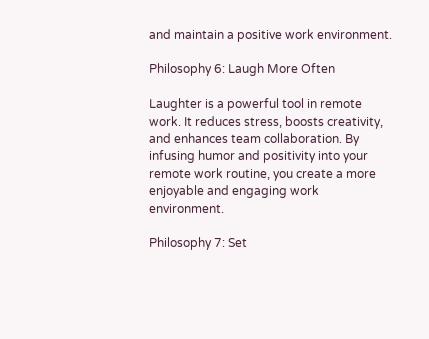and maintain a positive work environment.

Philosophy 6: Laugh More Often

Laughter is a powerful tool in remote work. It reduces stress, boosts creativity, and enhances team collaboration. By infusing humor and positivity into your remote work routine, you create a more enjoyable and engaging work environment.

Philosophy 7: Set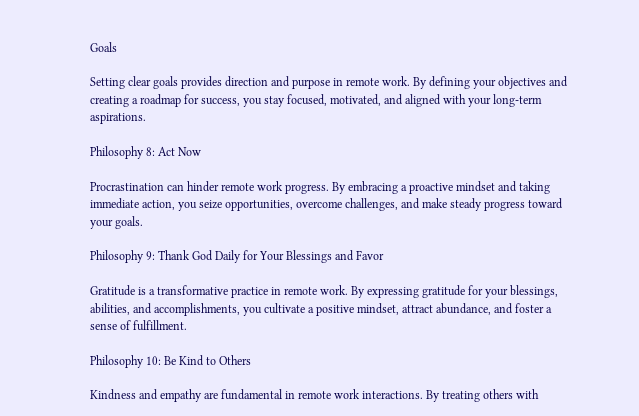Goals

Setting clear goals provides direction and purpose in remote work. By defining your objectives and creating a roadmap for success, you stay focused, motivated, and aligned with your long-term aspirations.

Philosophy 8: Act Now

Procrastination can hinder remote work progress. By embracing a proactive mindset and taking immediate action, you seize opportunities, overcome challenges, and make steady progress toward your goals.

Philosophy 9: Thank God Daily for Your Blessings and Favor

Gratitude is a transformative practice in remote work. By expressing gratitude for your blessings, abilities, and accomplishments, you cultivate a positive mindset, attract abundance, and foster a sense of fulfillment.

Philosophy 10: Be Kind to Others

Kindness and empathy are fundamental in remote work interactions. By treating others with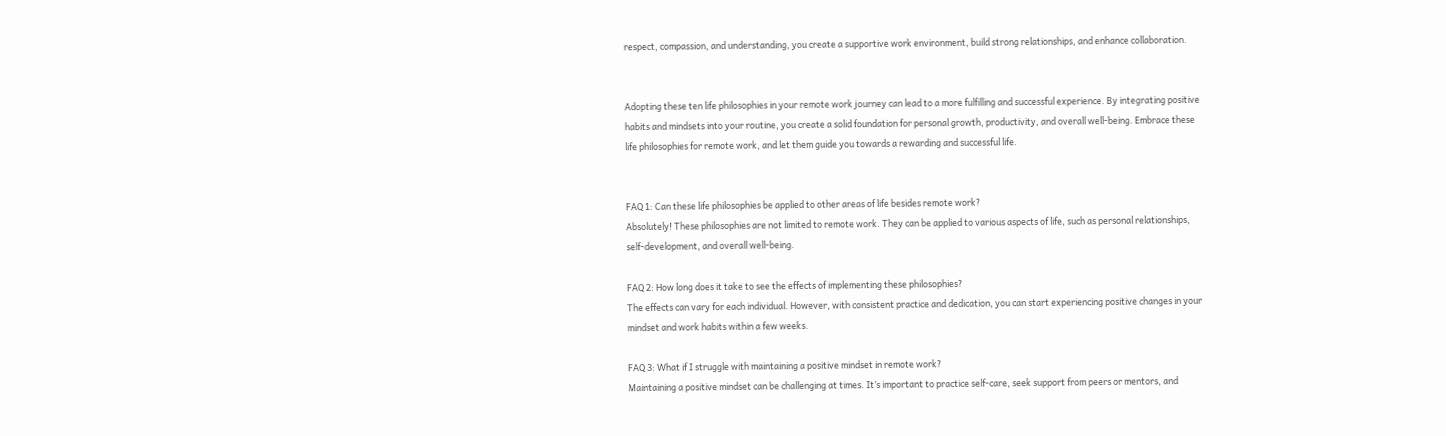respect, compassion, and understanding, you create a supportive work environment, build strong relationships, and enhance collaboration.


Adopting these ten life philosophies in your remote work journey can lead to a more fulfilling and successful experience. By integrating positive habits and mindsets into your routine, you create a solid foundation for personal growth, productivity, and overall well-being. Embrace these life philosophies for remote work, and let them guide you towards a rewarding and successful life.


FAQ 1: Can these life philosophies be applied to other areas of life besides remote work?
Absolutely! These philosophies are not limited to remote work. They can be applied to various aspects of life, such as personal relationships, self-development, and overall well-being.

FAQ 2: How long does it take to see the effects of implementing these philosophies?
The effects can vary for each individual. However, with consistent practice and dedication, you can start experiencing positive changes in your mindset and work habits within a few weeks.

FAQ 3: What if I struggle with maintaining a positive mindset in remote work?
Maintaining a positive mindset can be challenging at times. It’s important to practice self-care, seek support from peers or mentors, and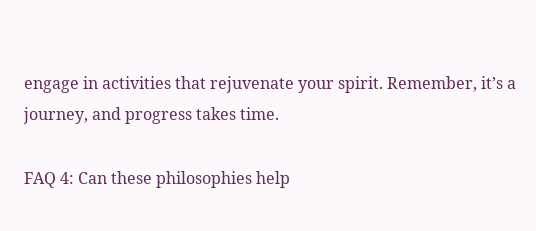engage in activities that rejuvenate your spirit. Remember, it’s a journey, and progress takes time.

FAQ 4: Can these philosophies help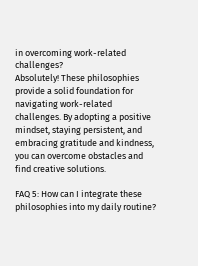in overcoming work-related challenges?
Absolutely! These philosophies provide a solid foundation for navigating work-related challenges. By adopting a positive mindset, staying persistent, and embracing gratitude and kindness, you can overcome obstacles and find creative solutions.

FAQ 5: How can I integrate these philosophies into my daily routine?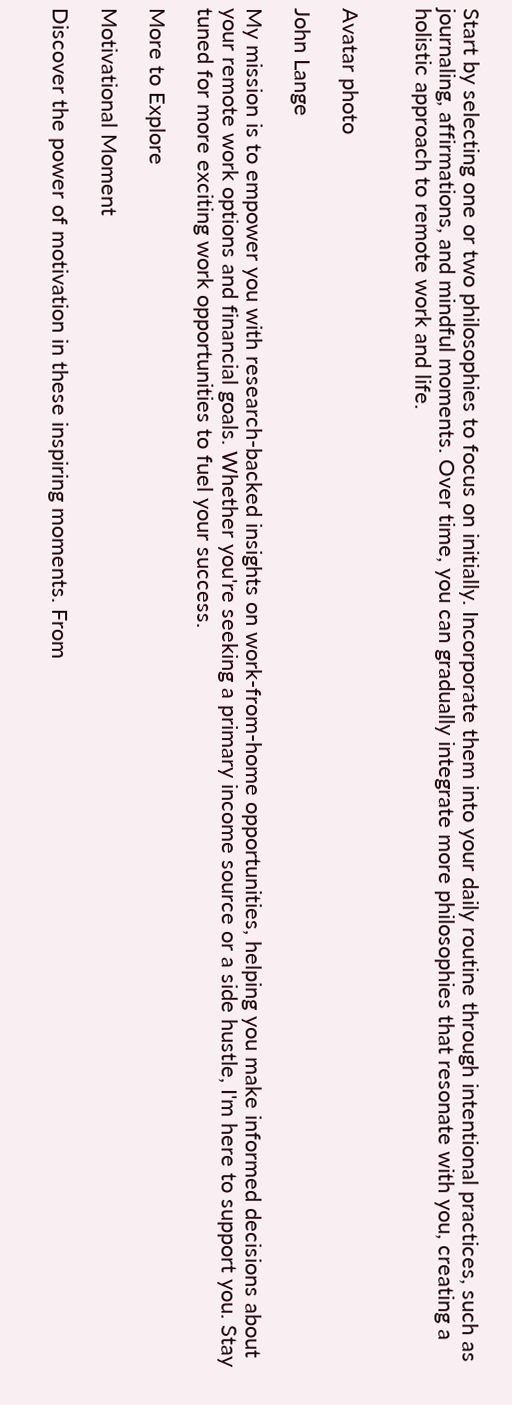Start by selecting one or two philosophies to focus on initially. Incorporate them into your daily routine through intentional practices, such as journaling, affirmations, and mindful moments. Over time, you can gradually integrate more philosophies that resonate with you, creating a holistic approach to remote work and life.


Avatar photo

John Lange

My mission is to empower you with research-backed insights on work-from-home opportunities, helping you make informed decisions about your remote work options and financial goals. Whether you're seeking a primary income source or a side hustle, I'm here to support you. Stay tuned for more exciting work opportunities to fuel your success.

More to Explore

Motivational Moment

Discover the power of motivation in these inspiring moments. From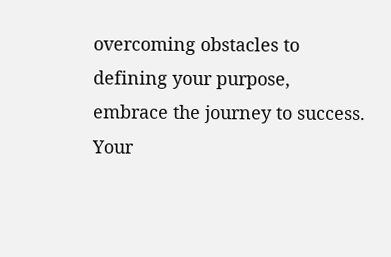overcoming obstacles to defining your purpose, embrace the journey to success. Your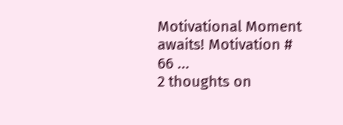Motivational Moment awaits! Motivation # 66 ...
2 thoughts on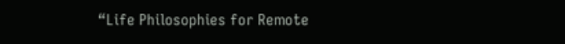“Life Philosophies for Remote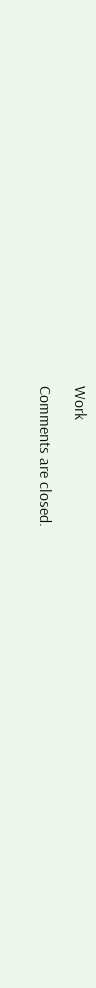Work

Comments are closed.